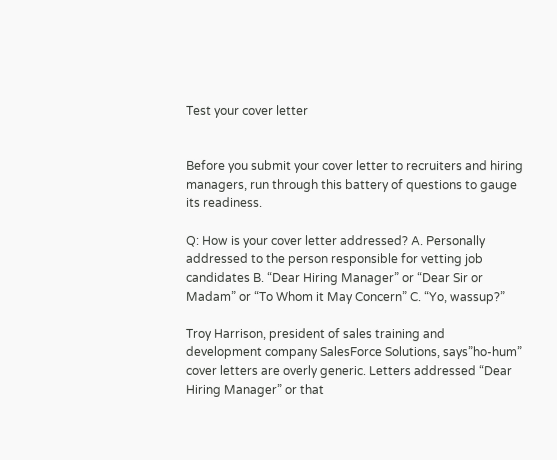Test your cover letter


Before you submit your cover letter to recruiters and hiring managers, run through this battery of questions to gauge its readiness.

Q: How is your cover letter addressed? A. Personally addressed to the person responsible for vetting job candidates B. “Dear Hiring Manager” or “Dear Sir or Madam” or “To Whom it May Concern” C. “Yo, wassup?”

Troy Harrison, president of sales training and development company SalesForce Solutions, says”ho-hum” cover letters are overly generic. Letters addressed “Dear Hiring Manager” or that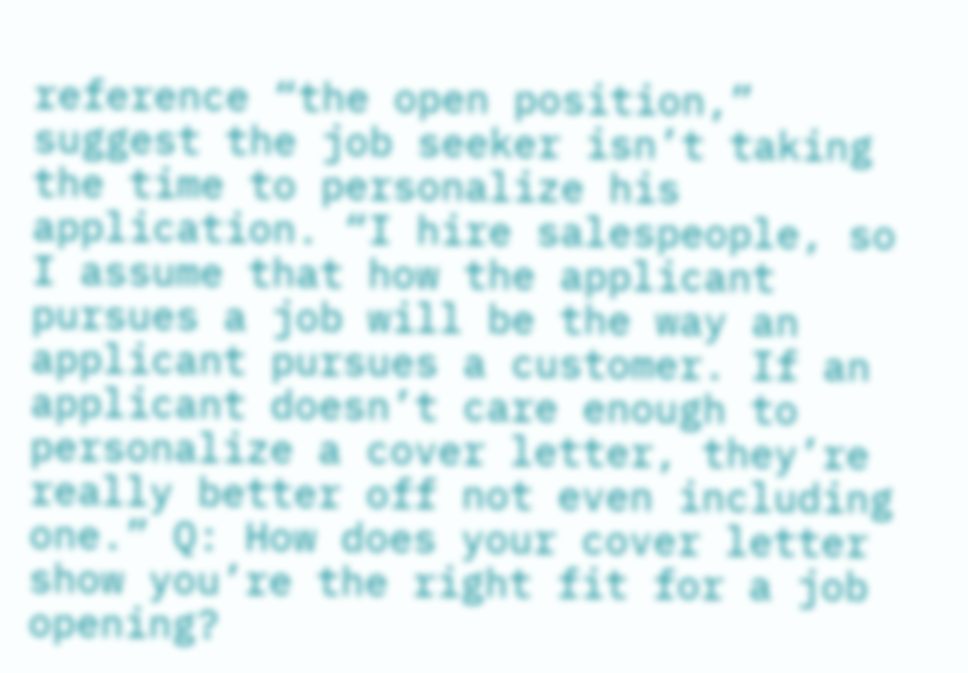reference “the open position,” suggest the job seeker isn’t taking the time to personalize his application. “I hire salespeople, so I assume that how the applicant pursues a job will be the way an applicant pursues a customer. If an applicant doesn’t care enough to personalize a cover letter, they’re really better off not even including one.” Q: How does your cover letter show you’re the right fit for a job opening?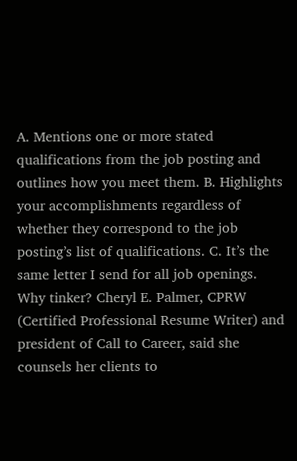A. Mentions one or more stated qualifications from the job posting and outlines how you meet them. B. Highlights your accomplishments regardless of whether they correspond to the job posting’s list of qualifications. C. It’s the same letter I send for all job openings. Why tinker? Cheryl E. Palmer, CPRW (Certified Professional Resume Writer) and president of Call to Career, said she counsels her clients to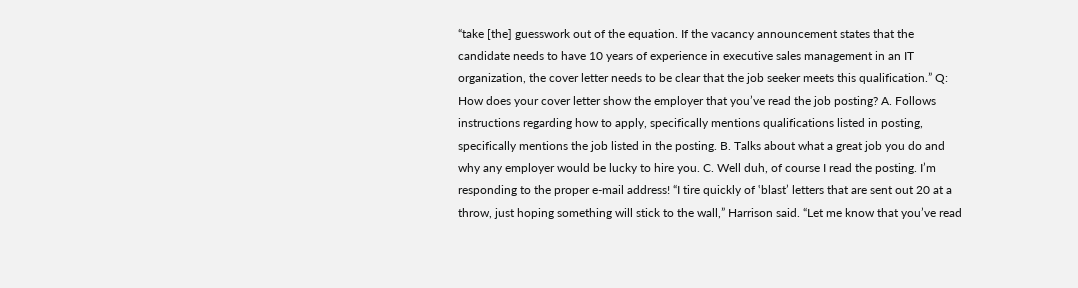“take [the] guesswork out of the equation. If the vacancy announcement states that the candidate needs to have 10 years of experience in executive sales management in an IT organization, the cover letter needs to be clear that the job seeker meets this qualification.” Q: How does your cover letter show the employer that you’ve read the job posting? A. Follows instructions regarding how to apply, specifically mentions qualifications listed in posting, specifically mentions the job listed in the posting. B. Talks about what a great job you do and why any employer would be lucky to hire you. C. Well duh, of course I read the posting. I’m responding to the proper e-mail address! “I tire quickly of ‛blast’ letters that are sent out 20 at a throw, just hoping something will stick to the wall,” Harrison said. “Let me know that you’ve read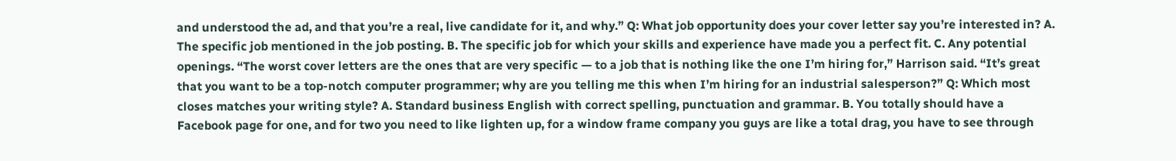and understood the ad, and that you’re a real, live candidate for it, and why.” Q: What job opportunity does your cover letter say you’re interested in? A. The specific job mentioned in the job posting. B. The specific job for which your skills and experience have made you a perfect fit. C. Any potential openings. “The worst cover letters are the ones that are very specific — to a job that is nothing like the one I’m hiring for,” Harrison said. “It’s great that you want to be a top-notch computer programmer; why are you telling me this when I’m hiring for an industrial salesperson?” Q: Which most closes matches your writing style? A. Standard business English with correct spelling, punctuation and grammar. B. You totally should have a Facebook page for one, and for two you need to like lighten up, for a window frame company you guys are like a total drag, you have to see through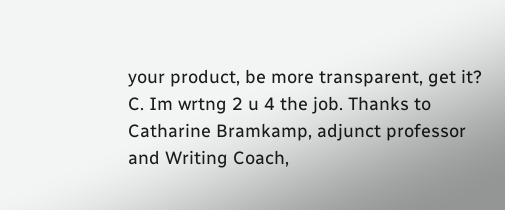your product, be more transparent, get it? C. Im wrtng 2 u 4 the job. Thanks to Catharine Bramkamp, adjunct professor and Writing Coach,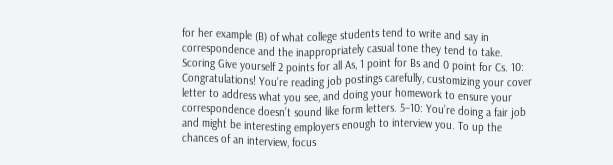for her example (B) of what college students tend to write and say in correspondence and the inappropriately casual tone they tend to take. Scoring Give yourself 2 points for all As, 1 point for Bs and 0 point for Cs. 10: Congratulations! You’re reading job postings carefully, customizing your cover letter to address what you see, and doing your homework to ensure your correspondence doesn’t sound like form letters. 5–10: You’re doing a fair job and might be interesting employers enough to interview you. To up the chances of an interview, focus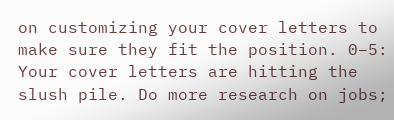on customizing your cover letters to make sure they fit the position. 0–5: Your cover letters are hitting the slush pile. Do more research on jobs;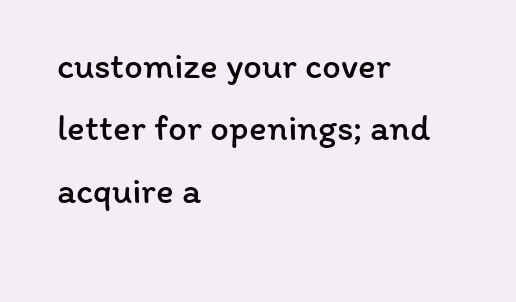customize your cover letter for openings; and acquire a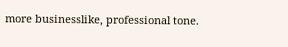more businesslike, professional tone.